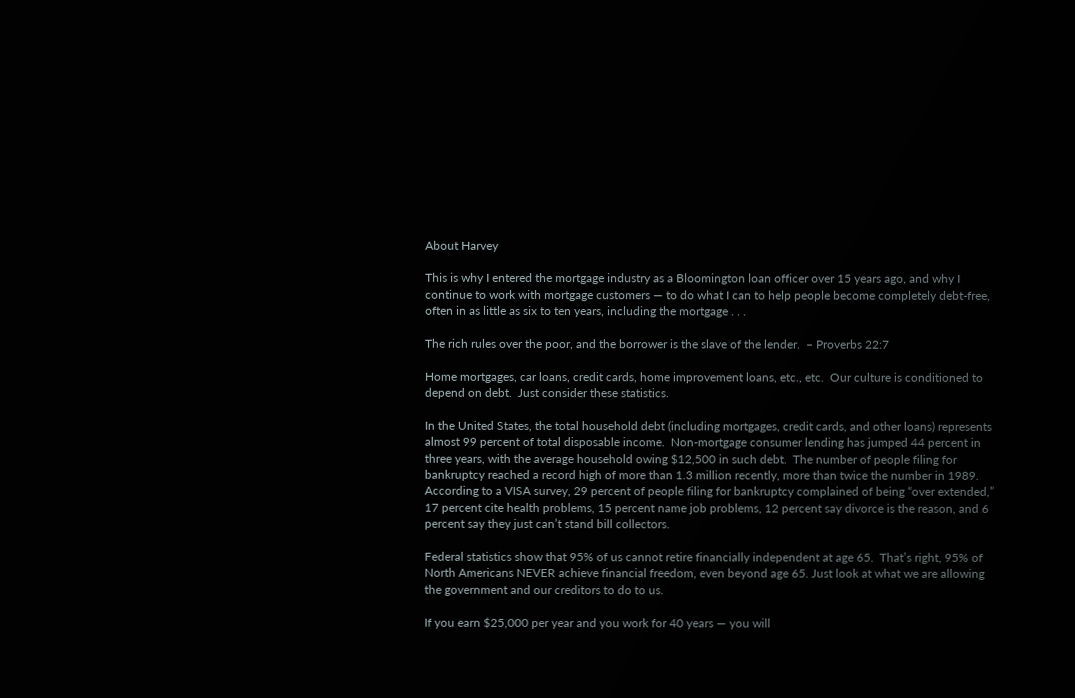About Harvey

This is why I entered the mortgage industry as a Bloomington loan officer over 15 years ago, and why I continue to work with mortgage customers — to do what I can to help people become completely debt-free, often in as little as six to ten years, including the mortgage . . .

The rich rules over the poor, and the borrower is the slave of the lender.  – Proverbs 22:7

Home mortgages, car loans, credit cards, home improvement loans, etc., etc.  Our culture is conditioned to depend on debt.  Just consider these statistics.

In the United States, the total household debt (including mortgages, credit cards, and other loans) represents almost 99 percent of total disposable income.  Non-mortgage consumer lending has jumped 44 percent in three years, with the average household owing $12,500 in such debt.  The number of people filing for bankruptcy reached a record high of more than 1.3 million recently, more than twice the number in 1989.  According to a VISA survey, 29 percent of people filing for bankruptcy complained of being “over extended,” 17 percent cite health problems, 15 percent name job problems, 12 percent say divorce is the reason, and 6 percent say they just can’t stand bill collectors.

Federal statistics show that 95% of us cannot retire financially independent at age 65.  That’s right, 95% of North Americans NEVER achieve financial freedom, even beyond age 65. Just look at what we are allowing the government and our creditors to do to us.

If you earn $25,000 per year and you work for 40 years — you will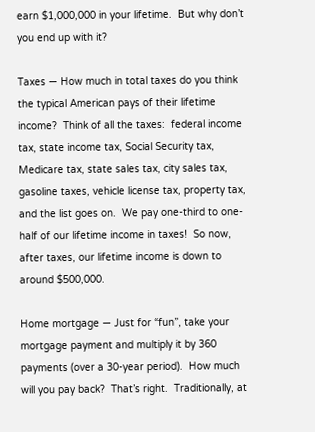earn $1,000,000 in your lifetime.  But why don’t you end up with it?

Taxes — How much in total taxes do you think the typical American pays of their lifetime income?  Think of all the taxes:  federal income tax, state income tax, Social Security tax, Medicare tax, state sales tax, city sales tax, gasoline taxes, vehicle license tax, property tax, and the list goes on.  We pay one-third to one-half of our lifetime income in taxes!  So now, after taxes, our lifetime income is down to around $500,000.

Home mortgage — Just for “fun”, take your mortgage payment and multiply it by 360 payments (over a 30-year period).  How much will you pay back?  That’s right.  Traditionally, at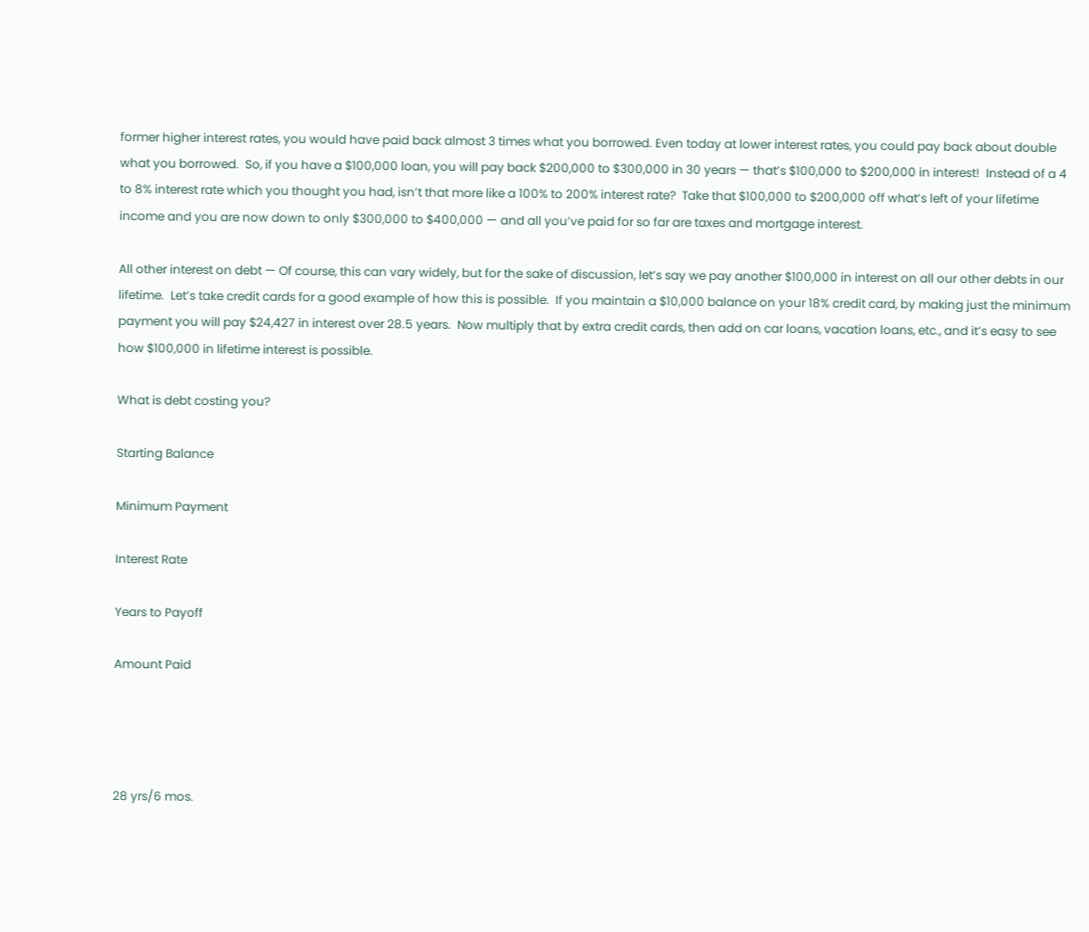former higher interest rates, you would have paid back almost 3 times what you borrowed. Even today at lower interest rates, you could pay back about double what you borrowed.  So, if you have a $100,000 loan, you will pay back $200,000 to $300,000 in 30 years — that’s $100,000 to $200,000 in interest!  Instead of a 4 to 8% interest rate which you thought you had, isn’t that more like a 100% to 200% interest rate?  Take that $100,000 to $200,000 off what’s left of your lifetime income and you are now down to only $300,000 to $400,000 — and all you’ve paid for so far are taxes and mortgage interest.

All other interest on debt — Of course, this can vary widely, but for the sake of discussion, let’s say we pay another $100,000 in interest on all our other debts in our lifetime.  Let’s take credit cards for a good example of how this is possible.  If you maintain a $10,000 balance on your 18% credit card, by making just the minimum payment you will pay $24,427 in interest over 28.5 years.  Now multiply that by extra credit cards, then add on car loans, vacation loans, etc., and it’s easy to see how $100,000 in lifetime interest is possible.

What is debt costing you?

Starting Balance

Minimum Payment

Interest Rate

Years to Payoff

Amount Paid




28 yrs/6 mos.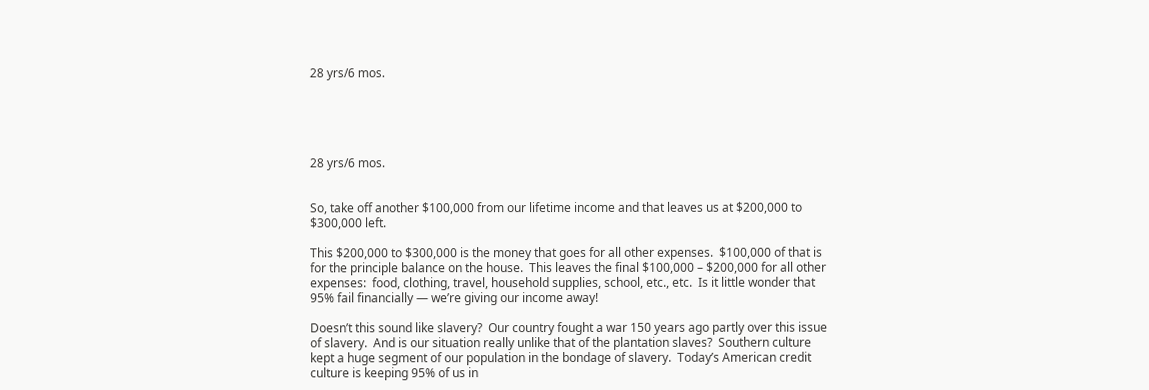28 yrs/6 mos.





28 yrs/6 mos.


So, take off another $100,000 from our lifetime income and that leaves us at $200,000 to $300,000 left.

This $200,000 to $300,000 is the money that goes for all other expenses.  $100,000 of that is for the principle balance on the house.  This leaves the final $100,000 – $200,000 for all other expenses:  food, clothing, travel, household supplies, school, etc., etc.  Is it little wonder that 95% fail financially — we’re giving our income away!

Doesn’t this sound like slavery?  Our country fought a war 150 years ago partly over this issue of slavery.  And is our situation really unlike that of the plantation slaves?  Southern culture kept a huge segment of our population in the bondage of slavery.  Today’s American credit culture is keeping 95% of us in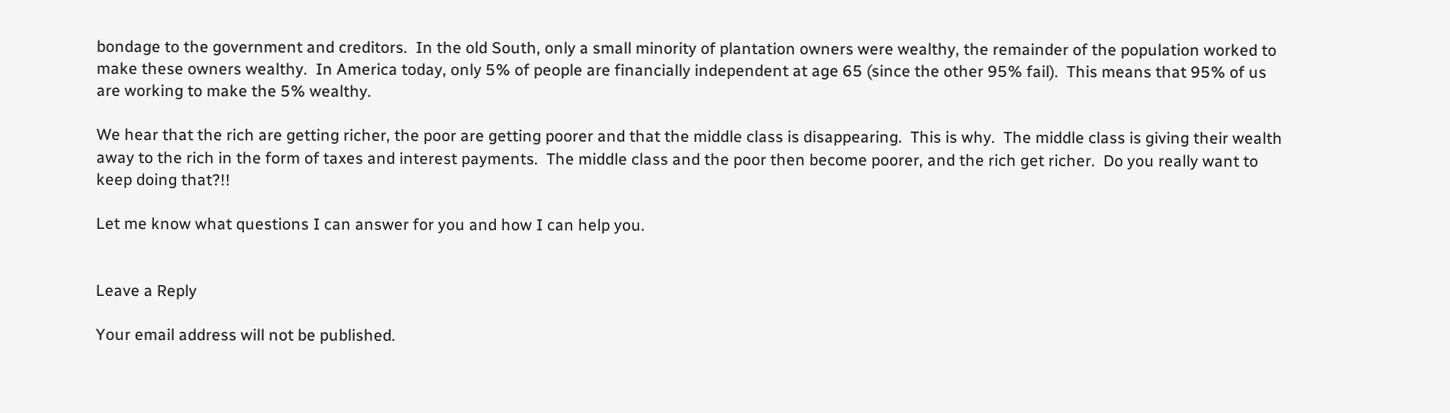bondage to the government and creditors.  In the old South, only a small minority of plantation owners were wealthy, the remainder of the population worked to make these owners wealthy.  In America today, only 5% of people are financially independent at age 65 (since the other 95% fail).  This means that 95% of us are working to make the 5% wealthy.

We hear that the rich are getting richer, the poor are getting poorer and that the middle class is disappearing.  This is why.  The middle class is giving their wealth away to the rich in the form of taxes and interest payments.  The middle class and the poor then become poorer, and the rich get richer.  Do you really want to keep doing that?!!

Let me know what questions I can answer for you and how I can help you.


Leave a Reply

Your email address will not be published.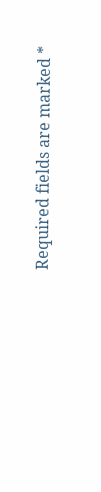Required fields are marked *